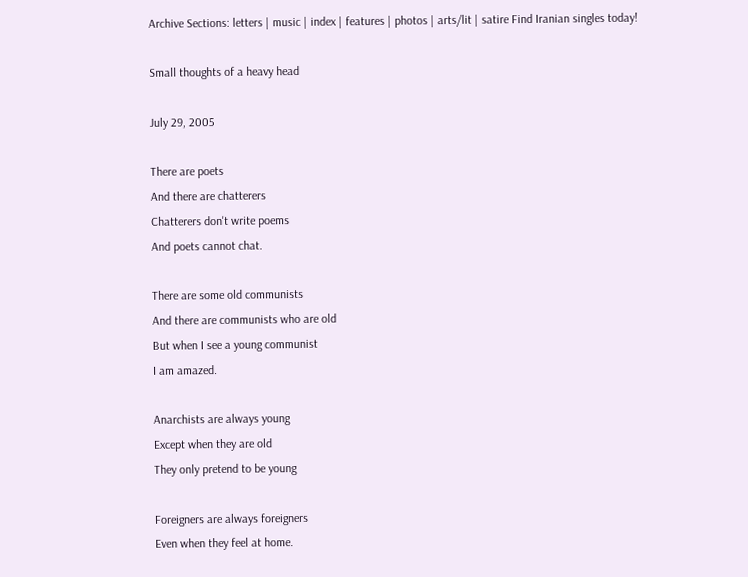Archive Sections: letters | music | index | features | photos | arts/lit | satire Find Iranian singles today!

Small thoughts of a heavy head

July 29, 2005

There are poets
And there are chatterers
Chatterers don't write poems
And poets cannot chat.

There are some old communists
And there are communists who are old
But when I see a young communist
I am amazed.

Anarchists are always young
Except when they are old
They only pretend to be young

Foreigners are always foreigners
Even when they feel at home.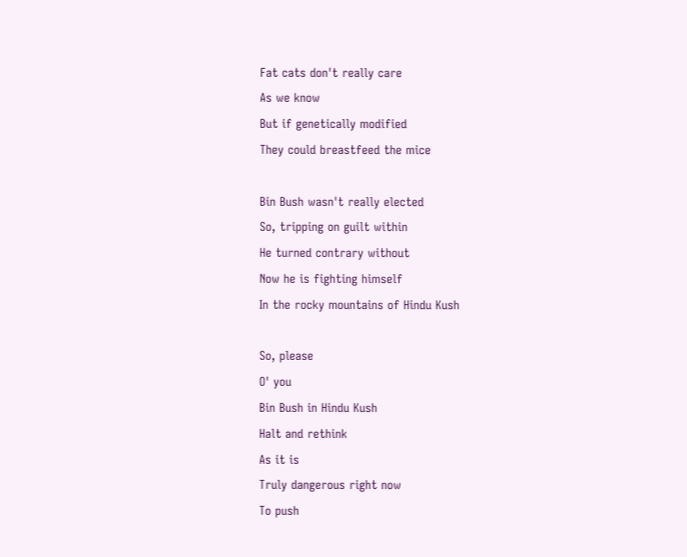Fat cats don't really care
As we know
But if genetically modified
They could breastfeed the mice

Bin Bush wasn't really elected
So, tripping on guilt within
He turned contrary without
Now he is fighting himself
In the rocky mountains of Hindu Kush

So, please
O' you
Bin Bush in Hindu Kush
Halt and rethink
As it is
Truly dangerous right now
To push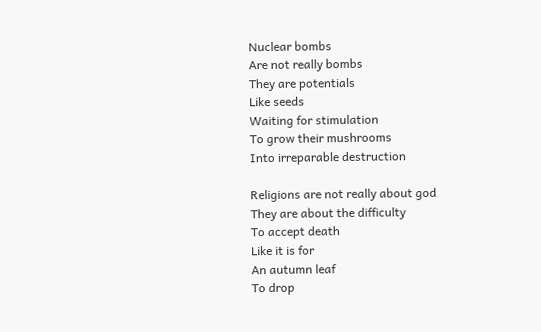Nuclear bombs
Are not really bombs
They are potentials
Like seeds
Waiting for stimulation
To grow their mushrooms
Into irreparable destruction

Religions are not really about god
They are about the difficulty
To accept death
Like it is for
An autumn leaf
To drop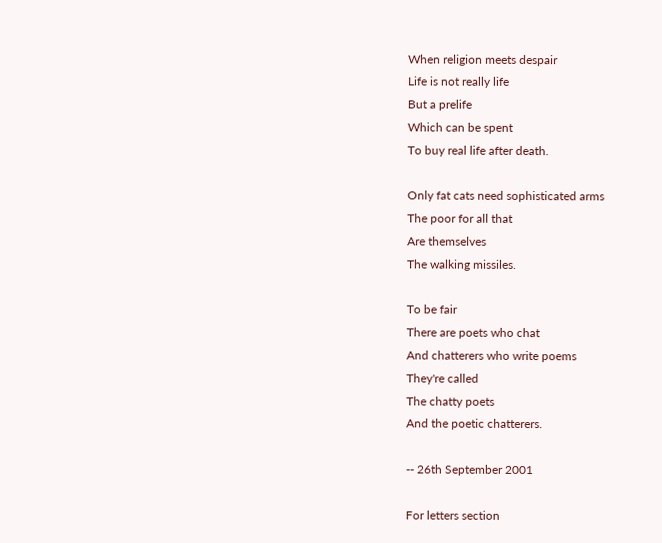When religion meets despair
Life is not really life
But a prelife
Which can be spent
To buy real life after death.

Only fat cats need sophisticated arms
The poor for all that
Are themselves
The walking missiles.

To be fair
There are poets who chat
And chatterers who write poems
They're called
The chatty poets
And the poetic chatterers.

-- 26th September 2001

For letters section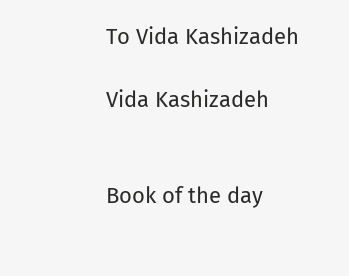To Vida Kashizadeh

Vida Kashizadeh


Book of the day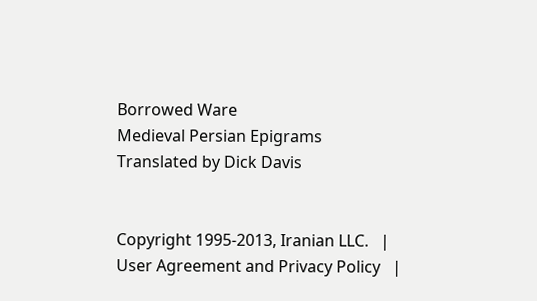Borrowed Ware
Medieval Persian Epigrams
Translated by Dick Davis


Copyright 1995-2013, Iranian LLC.   |    User Agreement and Privacy Policy   |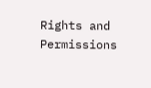Rights and Permissions